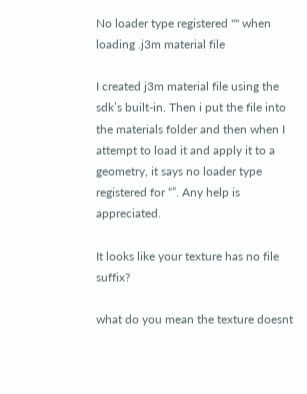No loader type registered "" when loading .j3m material file

I created j3m material file using the sdk’s built-in. Then i put the file into the materials folder and then when I attempt to load it and apply it to a geometry, it says no loader type registered for “”. Any help is appreciated.

It looks like your texture has no file suffix?

what do you mean the texture doesnt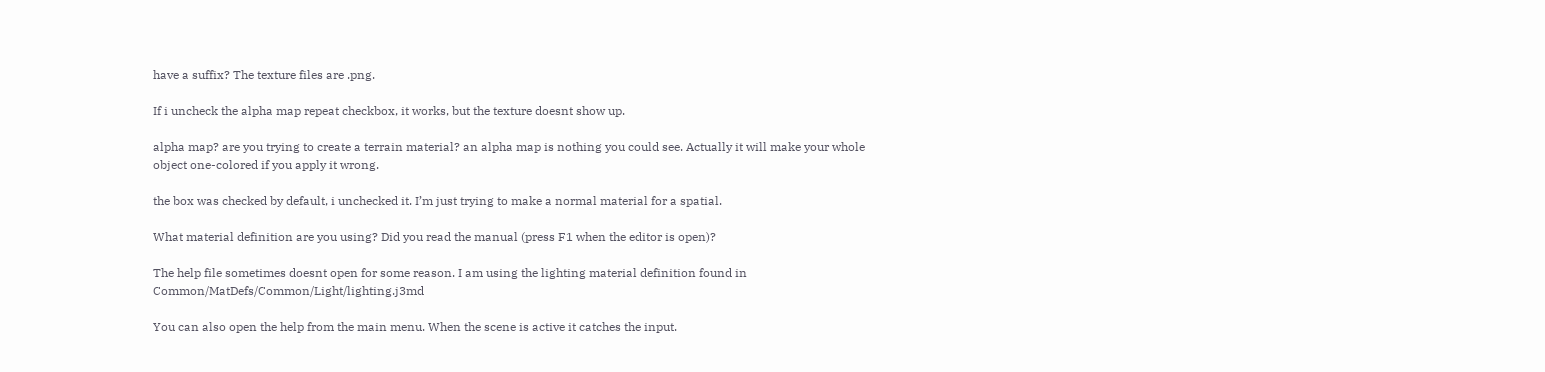have a suffix? The texture files are .png.

If i uncheck the alpha map repeat checkbox, it works, but the texture doesnt show up.

alpha map? are you trying to create a terrain material? an alpha map is nothing you could see. Actually it will make your whole object one-colored if you apply it wrong.

the box was checked by default, i unchecked it. I’m just trying to make a normal material for a spatial.

What material definition are you using? Did you read the manual (press F1 when the editor is open)?

The help file sometimes doesnt open for some reason. I am using the lighting material definition found in Common/MatDefs/Common/Light/lighting.j3md

You can also open the help from the main menu. When the scene is active it catches the input.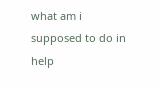what am i supposed to do in help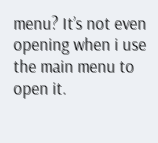menu? It’s not even opening when i use the main menu to open it.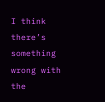I think there’s something wrong with the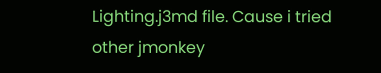Lighting.j3md file. Cause i tried other jmonkey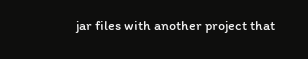jar files with another project that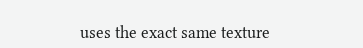uses the exact same texture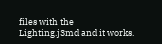files with the Lighting.j3md and it works.